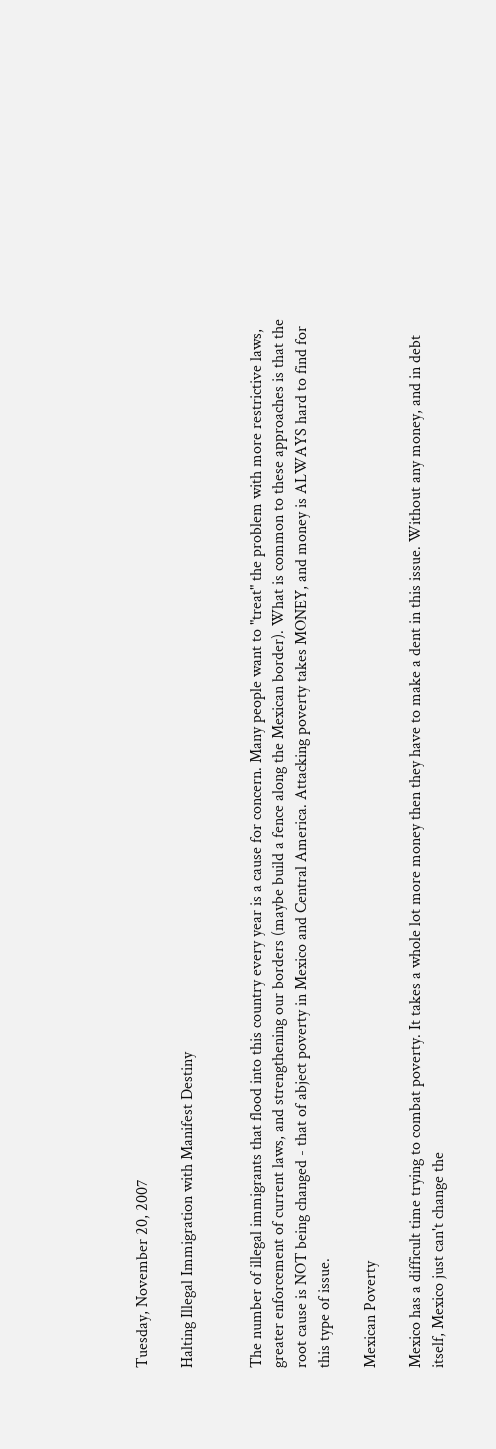Tuesday, November 20, 2007

Halting Illegal Immigration with Manifest Destiny


The number of illegal immigrants that flood into this country every year is a cause for concern. Many people want to "treat" the problem with more restrictive laws, greater enforcement of current laws, and strengthening our borders (maybe build a fence along the Mexican border). What is common to these approaches is that the root cause is NOT being changed - that of abject poverty in Mexico and Central America. Attacking poverty takes MONEY, and money is ALWAYS hard to find for this type of issue.

Mexican Poverty

Mexico has a difficult time trying to combat poverty. It takes a whole lot more money then they have to make a dent in this issue. Without any money, and in debt itself, Mexico just can't change the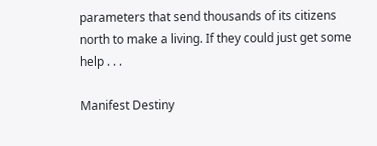parameters that send thousands of its citizens north to make a living. If they could just get some help . . .

Manifest Destiny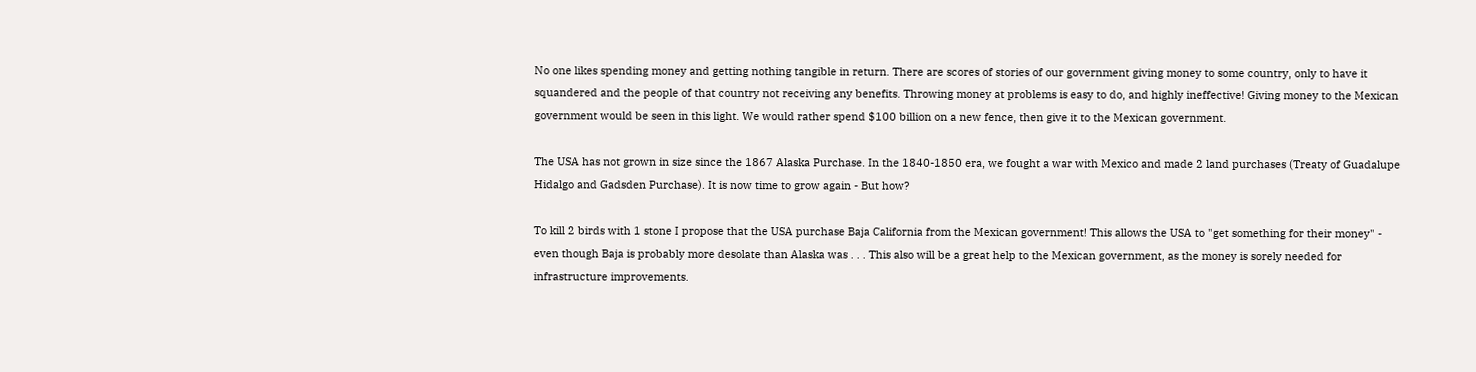No one likes spending money and getting nothing tangible in return. There are scores of stories of our government giving money to some country, only to have it squandered and the people of that country not receiving any benefits. Throwing money at problems is easy to do, and highly ineffective! Giving money to the Mexican government would be seen in this light. We would rather spend $100 billion on a new fence, then give it to the Mexican government.

The USA has not grown in size since the 1867 Alaska Purchase. In the 1840-1850 era, we fought a war with Mexico and made 2 land purchases (Treaty of Guadalupe Hidalgo and Gadsden Purchase). It is now time to grow again - But how?

To kill 2 birds with 1 stone I propose that the USA purchase Baja California from the Mexican government! This allows the USA to "get something for their money" - even though Baja is probably more desolate than Alaska was . . . This also will be a great help to the Mexican government, as the money is sorely needed for infrastructure improvements.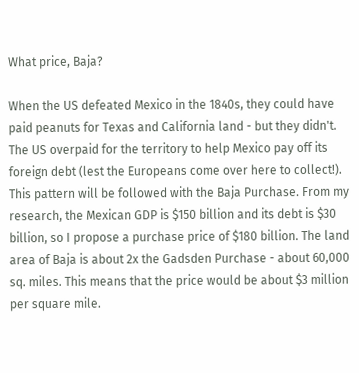What price, Baja?

When the US defeated Mexico in the 1840s, they could have paid peanuts for Texas and California land - but they didn't. The US overpaid for the territory to help Mexico pay off its foreign debt (lest the Europeans come over here to collect!). This pattern will be followed with the Baja Purchase. From my research, the Mexican GDP is $150 billion and its debt is $30 billion, so I propose a purchase price of $180 billion. The land area of Baja is about 2x the Gadsden Purchase - about 60,000 sq. miles. This means that the price would be about $3 million per square mile.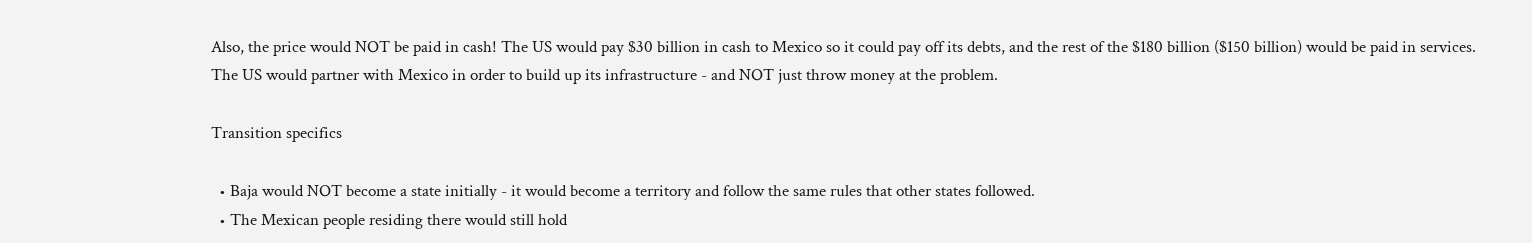Also, the price would NOT be paid in cash! The US would pay $30 billion in cash to Mexico so it could pay off its debts, and the rest of the $180 billion ($150 billion) would be paid in services. The US would partner with Mexico in order to build up its infrastructure - and NOT just throw money at the problem.

Transition specifics

  • Baja would NOT become a state initially - it would become a territory and follow the same rules that other states followed.
  • The Mexican people residing there would still hold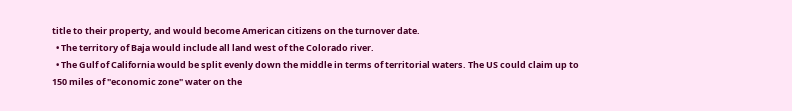title to their property, and would become American citizens on the turnover date.
  • The territory of Baja would include all land west of the Colorado river.
  • The Gulf of California would be split evenly down the middle in terms of territorial waters. The US could claim up to 150 miles of "economic zone" water on the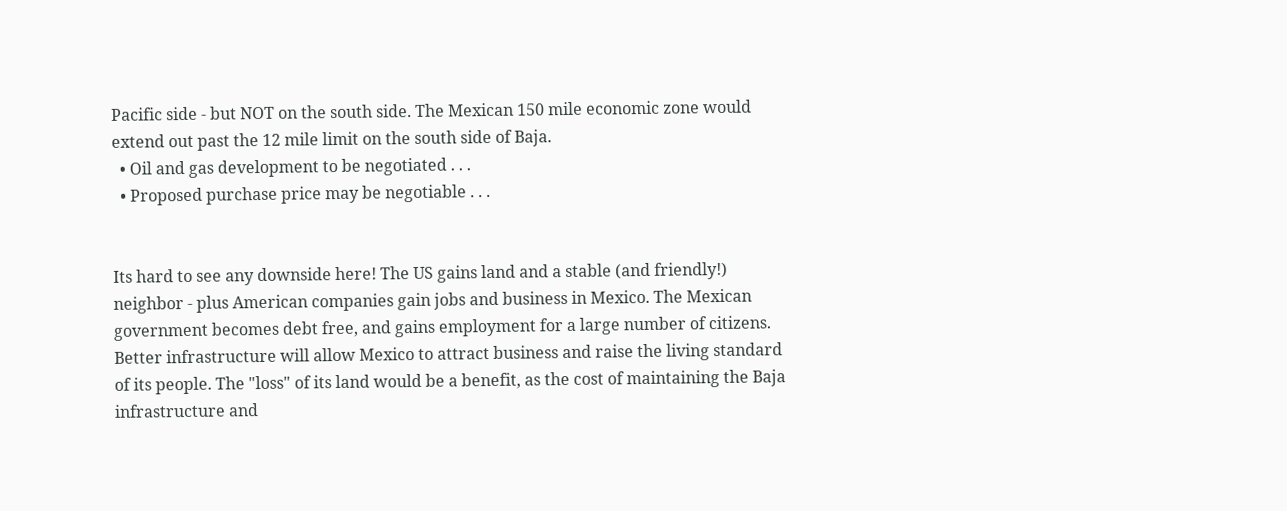Pacific side - but NOT on the south side. The Mexican 150 mile economic zone would extend out past the 12 mile limit on the south side of Baja.
  • Oil and gas development to be negotiated . . .
  • Proposed purchase price may be negotiable . . .


Its hard to see any downside here! The US gains land and a stable (and friendly!) neighbor - plus American companies gain jobs and business in Mexico. The Mexican government becomes debt free, and gains employment for a large number of citizens. Better infrastructure will allow Mexico to attract business and raise the living standard of its people. The "loss" of its land would be a benefit, as the cost of maintaining the Baja infrastructure and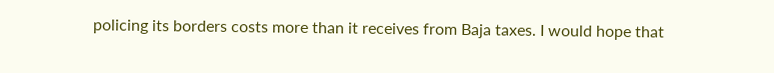policing its borders costs more than it receives from Baja taxes. I would hope that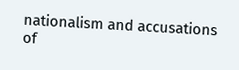nationalism and accusations of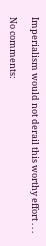Imperialism would not derail this worthy effort . . .

No comments: